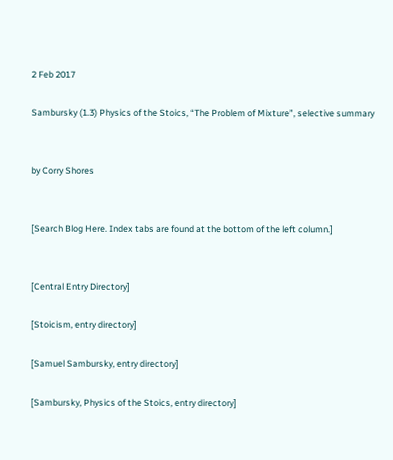2 Feb 2017

Sambursky (1.3) Physics of the Stoics, “The Problem of Mixture”, selective summary


by Corry Shores


[Search Blog Here. Index tabs are found at the bottom of the left column.]


[Central Entry Directory]

[Stoicism, entry directory]

[Samuel Sambursky, entry directory]

[Sambursky, Physics of the Stoics, entry directory]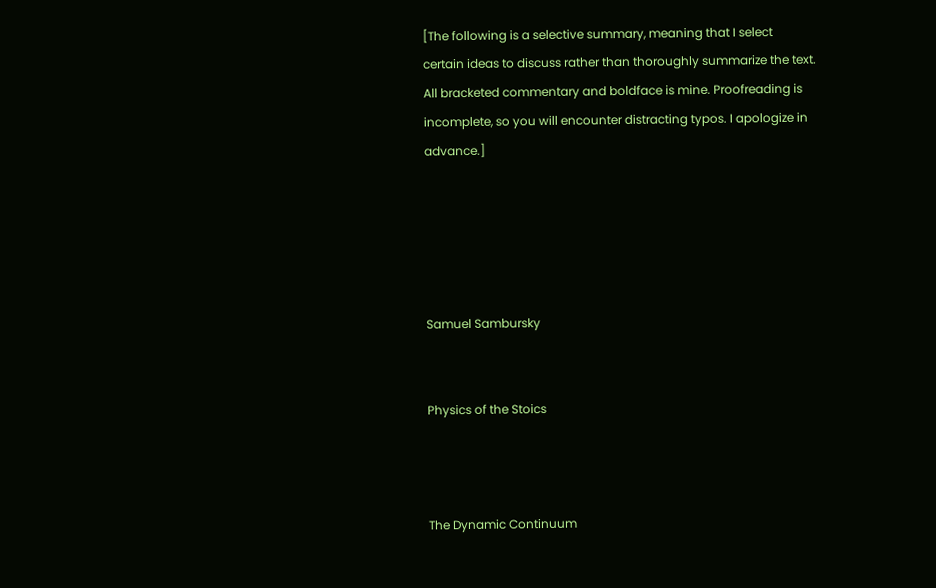[The following is a selective summary, meaning that I select certain ideas to discuss rather than thoroughly summarize the text. All bracketed commentary and boldface is mine. Proofreading is incomplete, so you will encounter distracting typos. I apologize in advance.]





Samuel Sambursky


Physics of the Stoics



The Dynamic Continuum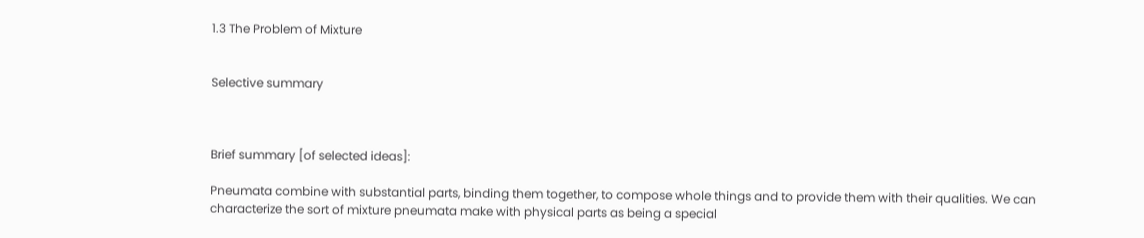1.3 The Problem of Mixture


Selective summary



Brief summary [of selected ideas]:

Pneumata combine with substantial parts, binding them together, to compose whole things and to provide them with their qualities. We can characterize the sort of mixture pneumata make with physical parts as being a special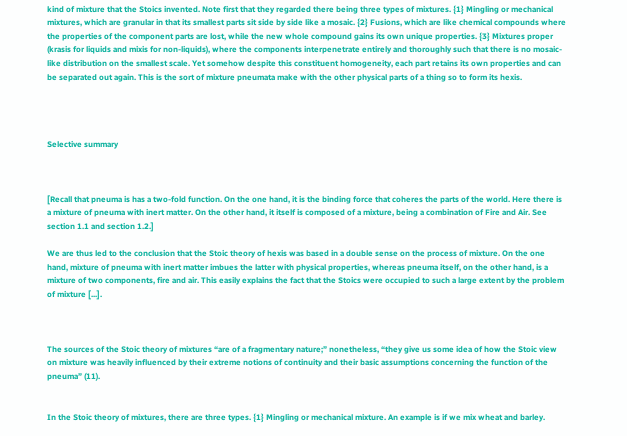kind of mixture that the Stoics invented. Note first that they regarded there being three types of mixtures. {1} Mingling or mechanical mixtures, which are granular in that its smallest parts sit side by side like a mosaic. {2} Fusions, which are like chemical compounds where the properties of the component parts are lost, while the new whole compound gains its own unique properties. {3} Mixtures proper (krasis for liquids and mixis for non-liquids), where the components interpenetrate entirely and thoroughly such that there is no mosaic-like distribution on the smallest scale. Yet somehow despite this constituent homogeneity, each part retains its own properties and can be separated out again. This is the sort of mixture pneumata make with the other physical parts of a thing so to form its hexis.




Selective summary



[Recall that pneuma is has a two-fold function. On the one hand, it is the binding force that coheres the parts of the world. Here there is a mixture of pneuma with inert matter. On the other hand, it itself is composed of a mixture, being a combination of Fire and Air. See section 1.1 and section 1.2.]

We are thus led to the conclusion that the Stoic theory of hexis was based in a double sense on the process of mixture. On the one hand, mixture of pneuma with inert matter imbues the latter with physical properties, whereas pneuma itself, on the other hand, is a mixture of two components, fire and air. This easily explains the fact that the Stoics were occupied to such a large extent by the problem of mixture [...].



The sources of the Stoic theory of mixtures “are of a fragmentary nature;” nonetheless, “they give us some idea of how the Stoic view on mixture was heavily influenced by their extreme notions of continuity and their basic assumptions concerning the function of the pneuma” (11).


In the Stoic theory of mixtures, there are three types. {1} Mingling or mechanical mixture. An example is if we mix wheat and barley.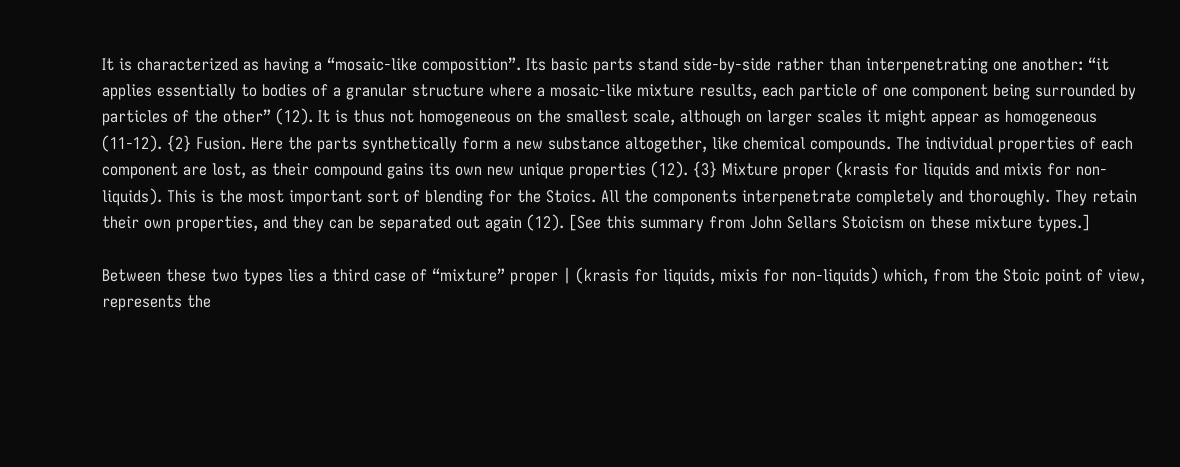It is characterized as having a “mosaic-like composition”. Its basic parts stand side-by-side rather than interpenetrating one another: “it applies essentially to bodies of a granular structure where a mosaic-like mixture results, each particle of one component being surrounded by particles of the other” (12). It is thus not homogeneous on the smallest scale, although on larger scales it might appear as homogeneous (11-12). {2} Fusion. Here the parts synthetically form a new substance altogether, like chemical compounds. The individual properties of each component are lost, as their compound gains its own new unique properties (12). {3} Mixture proper (krasis for liquids and mixis for non-liquids). This is the most important sort of blending for the Stoics. All the components interpenetrate completely and thoroughly. They retain their own properties, and they can be separated out again (12). [See this summary from John Sellars Stoicism on these mixture types.]

Between these two types lies a third case of “mixture” proper | (krasis for liquids, mixis for non-liquids) which, from the Stoic point of view, represents the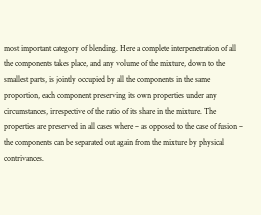most important category of blending. Here a complete interpenetration of all the components takes place, and any volume of the mixture, down to the smallest parts, is jointly occupied by all the components in the same proportion, each component preserving its own properties under any circumstances, irrespective of the ratio of its share in the mixture. The properties are preserved in all cases where – as opposed to the case of fusion – the components can be separated out again from the mixture by physical contrivances.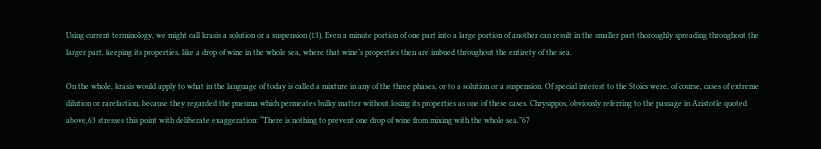Using current terminology, we might call krasis a solution or a suspension (13). Even a minute portion of one part into a large portion of another can result in the smaller part thoroughly spreading throughout the larger part, keeping its properties, like a drop of wine in the whole sea, where that wine’s properties then are imbued throughout the entirety of the sea.

On the whole, krasis would apply to what in the language of today is called a mixture in any of the three phases, or to a solution or a suspension. Of special interest to the Stoics were, of course, cases of extreme dilution or rarefaction, because they regarded the pneuma which permeates bulky matter without losing its properties as one of these cases. Chrysippos, obviously referring to the passage in Aristotle quoted above,63 stresses this point with deliberate exaggeration: “There is nothing to prevent one drop of wine from mixing with the whole sea.”67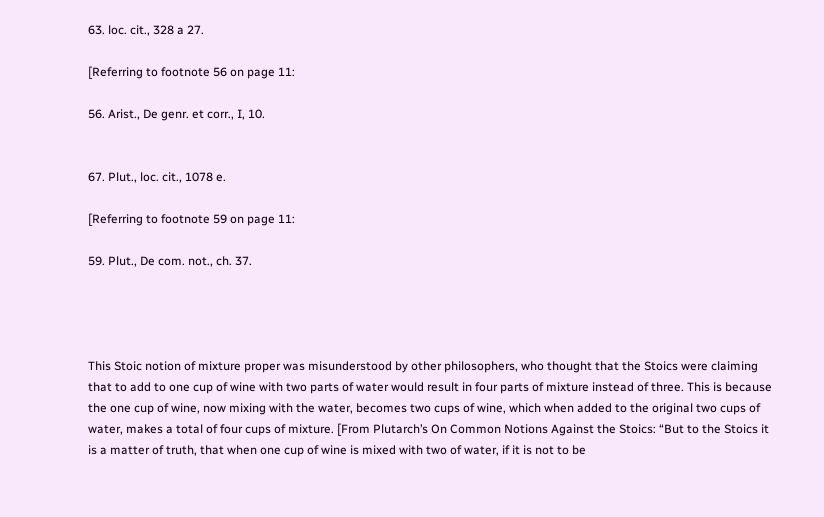63. loc. cit., 328 a 27.

[Referring to footnote 56 on page 11:

56. Arist., De genr. et corr., I, 10.


67. Plut., loc. cit., 1078 e.

[Referring to footnote 59 on page 11:

59. Plut., De com. not., ch. 37.




This Stoic notion of mixture proper was misunderstood by other philosophers, who thought that the Stoics were claiming that to add to one cup of wine with two parts of water would result in four parts of mixture instead of three. This is because the one cup of wine, now mixing with the water, becomes two cups of wine, which when added to the original two cups of water, makes a total of four cups of mixture. [From Plutarch’s On Common Notions Against the Stoics: “But to the Stoics it is a matter of truth, that when one cup of wine is mixed with two of water, if it is not to be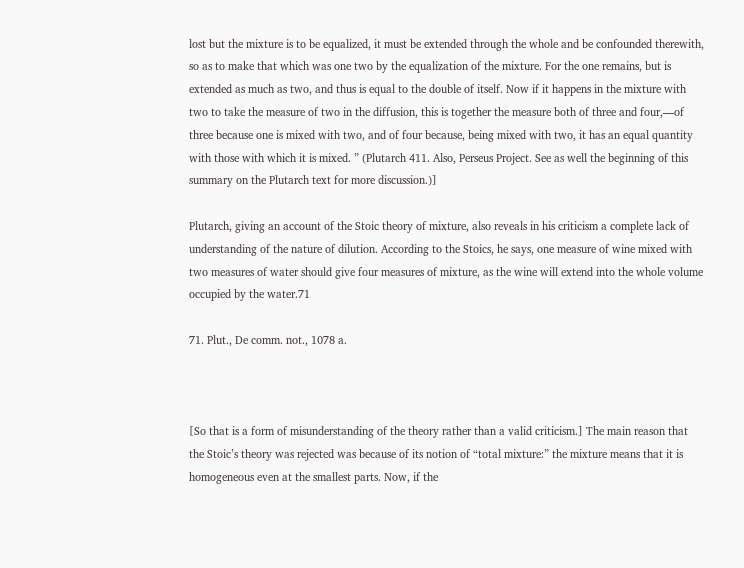lost but the mixture is to be equalized, it must be extended through the whole and be confounded therewith, so as to make that which was one two by the equalization of the mixture. For the one remains, but is extended as much as two, and thus is equal to the double of itself. Now if it happens in the mixture with two to take the measure of two in the diffusion, this is together the measure both of three and four,—of three because one is mixed with two, and of four because, being mixed with two, it has an equal quantity with those with which it is mixed. ” (Plutarch 411. Also, Perseus Project. See as well the beginning of this summary on the Plutarch text for more discussion.)]

Plutarch, giving an account of the Stoic theory of mixture, also reveals in his criticism a complete lack of understanding of the nature of dilution. According to the Stoics, he says, one measure of wine mixed with two measures of water should give four measures of mixture, as the wine will extend into the whole volume occupied by the water.71

71. Plut., De comm. not., 1078 a.



[So that is a form of misunderstanding of the theory rather than a valid criticism.] The main reason that the Stoic’s theory was rejected was because of its notion of “total mixture:” the mixture means that it is homogeneous even at the smallest parts. Now, if the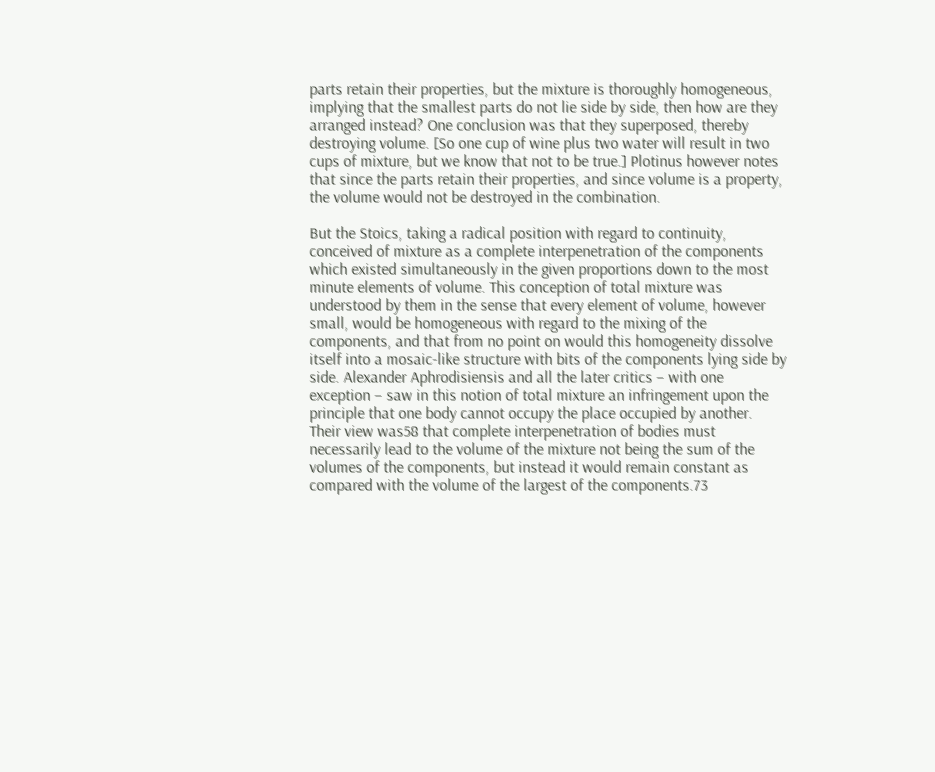parts retain their properties, but the mixture is thoroughly homogeneous, implying that the smallest parts do not lie side by side, then how are they arranged instead? One conclusion was that they superposed, thereby destroying volume. [So one cup of wine plus two water will result in two cups of mixture, but we know that not to be true.] Plotinus however notes that since the parts retain their properties, and since volume is a property, the volume would not be destroyed in the combination.

But the Stoics, taking a radical position with regard to continuity, conceived of mixture as a complete interpenetration of the components which existed simultaneously in the given proportions down to the most minute elements of volume. This conception of total mixture was understood by them in the sense that every element of volume, however small, would be homogeneous with regard to the mixing of the components, and that from no point on would this homogeneity dissolve itself into a mosaic-like structure with bits of the components lying side by side. Alexander Aphrodisiensis and all the later critics – with one exception – saw in this notion of total mixture an infringement upon the principle that one body cannot occupy the place occupied by another. Their view was58 that complete interpenetration of bodies must necessarily lead to the volume of the mixture not being the sum of the volumes of the components, but instead it would remain constant as compared with the volume of the largest of the components.73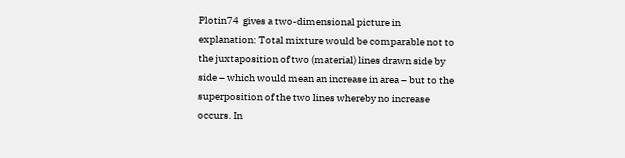Plotin74  gives a two-dimensional picture in explanation: Total mixture would be comparable not to the juxtaposition of two (material) lines drawn side by side – which would mean an increase in area – but to the superposition of the two lines whereby no increase occurs. In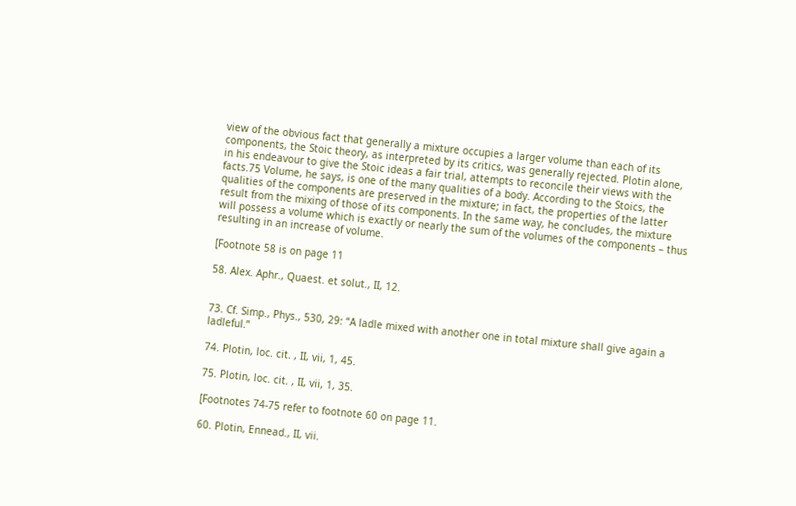view of the obvious fact that generally a mixture occupies a larger volume than each of its components, the Stoic theory, as interpreted by its critics, was generally rejected. Plotin alone, in his endeavour to give the Stoic ideas a fair trial, attempts to reconcile their views with the facts.75 Volume, he says, is one of the many qualities of a body. According to the Stoics, the qualities of the components are preserved in the mixture; in fact, the properties of the latter result from the mixing of those of its components. In the same way, he concludes, the mixture will possess a volume which is exactly or nearly the sum of the volumes of the components – thus resulting in an increase of volume.

[Footnote 58 is on page 11

58. Alex. Aphr., Quaest. et solut., II, 12.


73. Cf. Simp., Phys., 530, 29: “A ladle mixed with another one in total mixture shall give again a ladleful.”

74. Plotin, loc. cit. , II, vii, 1, 45.

75. Plotin, loc. cit. , II, vii, 1, 35.

[Footnotes 74-75 refer to footnote 60 on page 11.

60. Plotin, Ennead., II, vii.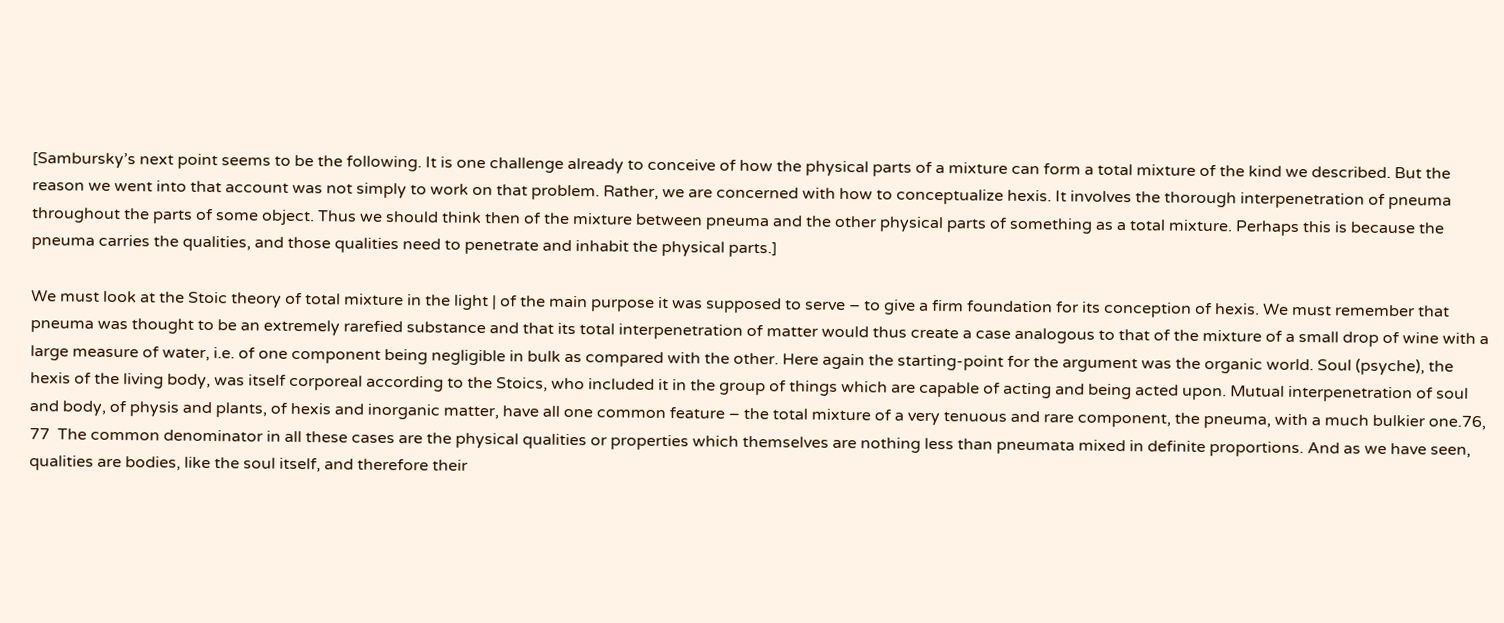[Sambursky’s next point seems to be the following. It is one challenge already to conceive of how the physical parts of a mixture can form a total mixture of the kind we described. But the reason we went into that account was not simply to work on that problem. Rather, we are concerned with how to conceptualize hexis. It involves the thorough interpenetration of pneuma throughout the parts of some object. Thus we should think then of the mixture between pneuma and the other physical parts of something as a total mixture. Perhaps this is because the pneuma carries the qualities, and those qualities need to penetrate and inhabit the physical parts.]

We must look at the Stoic theory of total mixture in the light | of the main purpose it was supposed to serve – to give a firm foundation for its conception of hexis. We must remember that pneuma was thought to be an extremely rarefied substance and that its total interpenetration of matter would thus create a case analogous to that of the mixture of a small drop of wine with a large measure of water, i.e. of one component being negligible in bulk as compared with the other. Here again the starting-point for the argument was the organic world. Soul (psyche), the hexis of the living body, was itself corporeal according to the Stoics, who included it in the group of things which are capable of acting and being acted upon. Mutual interpenetration of soul and body, of physis and plants, of hexis and inorganic matter, have all one common feature – the total mixture of a very tenuous and rare component, the pneuma, with a much bulkier one.76, 77  The common denominator in all these cases are the physical qualities or properties which themselves are nothing less than pneumata mixed in definite proportions. And as we have seen, qualities are bodies, like the soul itself, and therefore their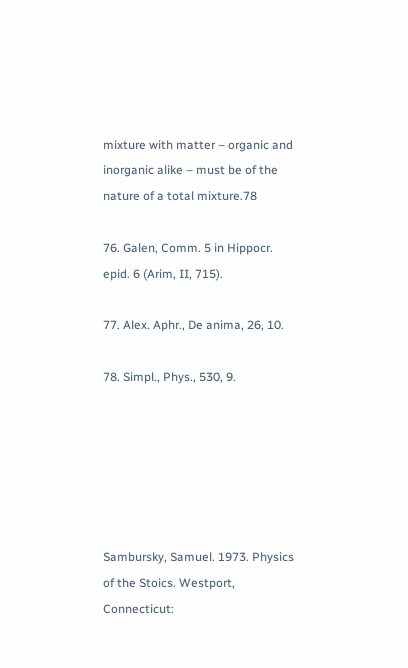mixture with matter – organic and inorganic alike – must be of the nature of a total mixture.78

76. Galen, Comm. 5 in Hippocr. epid. 6 (Arim, II, 715).

77. Alex. Aphr., De anima, 26, 10.

78. Simpl., Phys., 530, 9.






Sambursky, Samuel. 1973. Physics of the Stoics. Westport, Connecticut: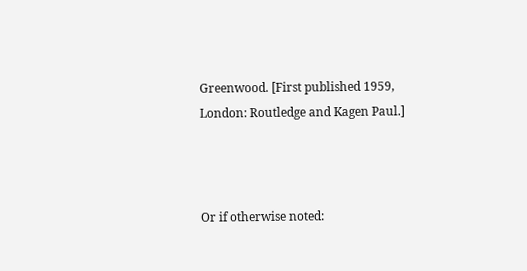Greenwood. [First published 1959, London: Routledge and Kagen Paul.]



Or if otherwise noted: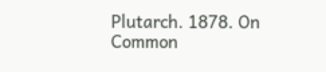Plutarch. 1878. On Common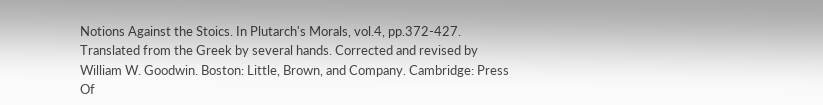Notions Against the Stoics. In Plutarch's Morals, vol.4, pp.372-427. Translated from the Greek by several hands. Corrected and revised by William W. Goodwin. Boston: Little, Brown, and Company. Cambridge: Press Of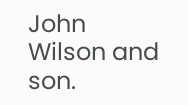John Wilson and son.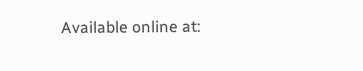Available online at: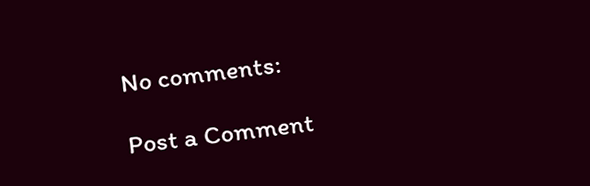No comments:

Post a Comment